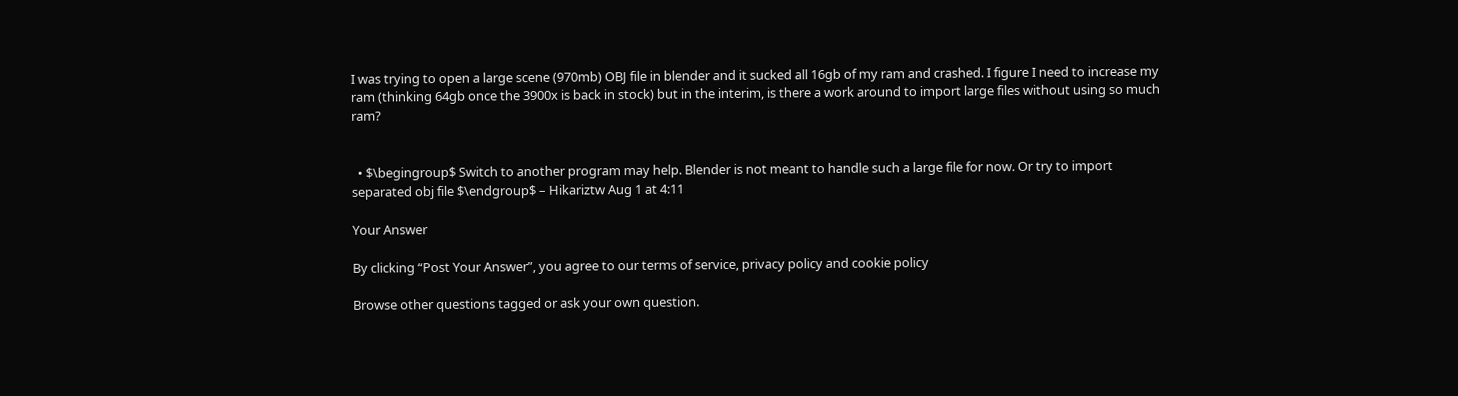I was trying to open a large scene (970mb) OBJ file in blender and it sucked all 16gb of my ram and crashed. I figure I need to increase my ram (thinking 64gb once the 3900x is back in stock) but in the interim, is there a work around to import large files without using so much ram?


  • $\begingroup$ Switch to another program may help. Blender is not meant to handle such a large file for now. Or try to import separated obj file $\endgroup$ – Hikariztw Aug 1 at 4:11

Your Answer

By clicking “Post Your Answer”, you agree to our terms of service, privacy policy and cookie policy

Browse other questions tagged or ask your own question.